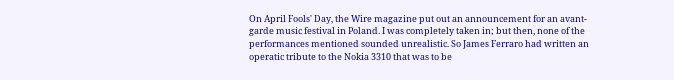On April Fools' Day, the Wire magazine put out an announcement for an avant-garde music festival in Poland. I was completely taken in; but then, none of the performances mentioned sounded unrealistic. So James Ferraro had written an operatic tribute to the Nokia 3310 that was to be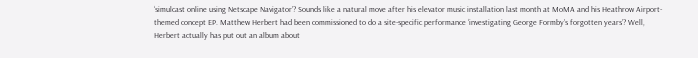‘simulcast online using Netscape Navigator’? Sounds like a natural move after his elevator music installation last month at MoMA and his Heathrow Airport-themed concept EP. Matthew Herbert had been commissioned to do a site-specific performance ‘investigating George Formby’s forgotten years’? Well, Herbert actually has put out an album about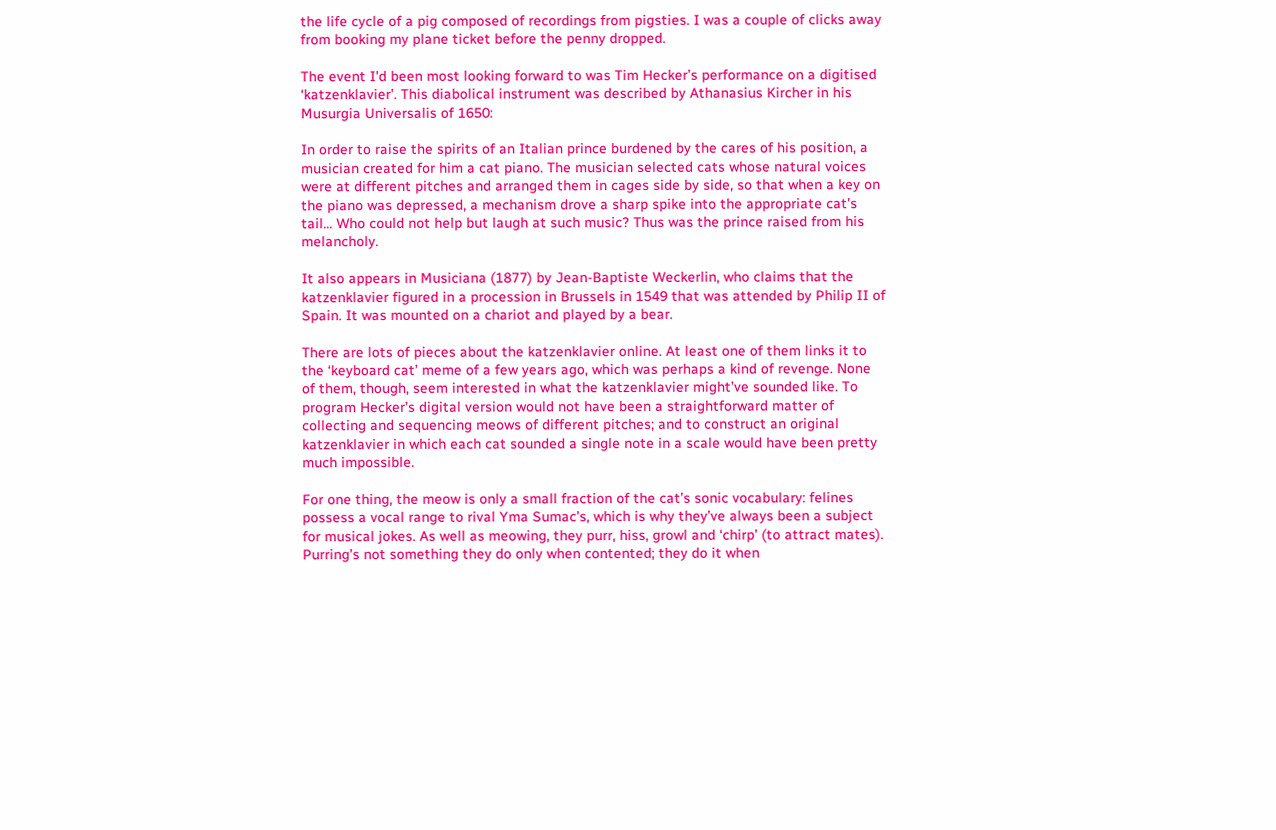the life cycle of a pig composed of recordings from pigsties. I was a couple of clicks away from booking my plane ticket before the penny dropped.

The event I'd been most looking forward to was Tim Hecker’s performance on a digitised ‘katzenklavier’. This diabolical instrument was described by Athanasius Kircher in his Musurgia Universalis of 1650:

In order to raise the spirits of an Italian prince burdened by the cares of his position, a musician created for him a cat piano. The musician selected cats whose natural voices were at different pitches and arranged them in cages side by side, so that when a key on the piano was depressed, a mechanism drove a sharp spike into the appropriate cat’s tail... Who could not help but laugh at such music? Thus was the prince raised from his melancholy.

It also appears in Musiciana (1877) by Jean-Baptiste Weckerlin, who claims that the katzenklavier figured in a procession in Brussels in 1549 that was attended by Philip II of Spain. It was mounted on a chariot and played by a bear.

There are lots of pieces about the katzenklavier online. At least one of them links it to the ‘keyboard cat’ meme of a few years ago, which was perhaps a kind of revenge. None of them, though, seem interested in what the katzenklavier might’ve sounded like. To program Hecker’s digital version would not have been a straightforward matter of collecting and sequencing meows of different pitches; and to construct an original katzenklavier in which each cat sounded a single note in a scale would have been pretty much impossible.

For one thing, the meow is only a small fraction of the cat’s sonic vocabulary: felines possess a vocal range to rival Yma Sumac’s, which is why they’ve always been a subject for musical jokes. As well as meowing, they purr, hiss, growl and ‘chirp’ (to attract mates). Purring’s not something they do only when contented; they do it when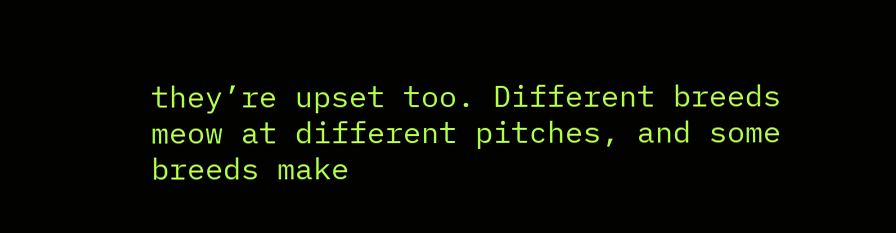they’re upset too. Different breeds meow at different pitches, and some breeds make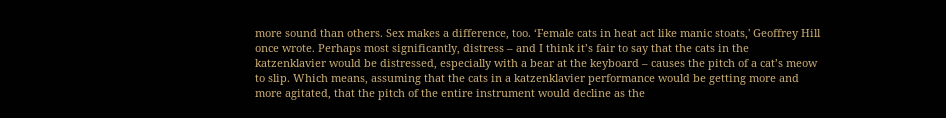more sound than others. Sex makes a difference, too. ‘Female cats in heat act like manic stoats,' Geoffrey Hill once wrote. Perhaps most significantly, distress – and I think it’s fair to say that the cats in the katzenklavier would be distressed, especially with a bear at the keyboard – causes the pitch of a cat’s meow to slip. Which means, assuming that the cats in a katzenklavier performance would be getting more and more agitated, that the pitch of the entire instrument would decline as the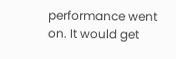performance went on. It would get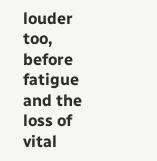louder too, before fatigue and the loss of vital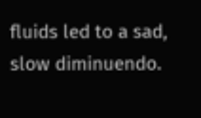fluids led to a sad, slow diminuendo.